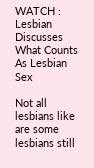WATCH : Lesbian Discusses What Counts As Lesbian Sex

Not all lesbians like are some lesbians still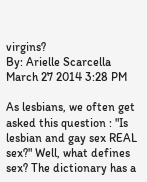virgins?
By: Arielle Scarcella
March 27 2014 3:28 PM

As lesbians, we often get asked this question : "Is lesbian and gay sex REAL sex?" Well, what defines sex? The dictionary has a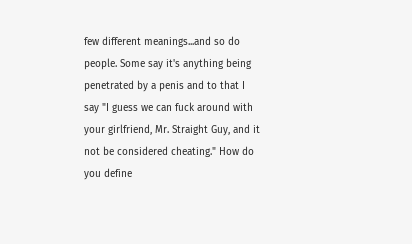few different meanings...and so do people. Some say it's anything being penetrated by a penis and to that I say "I guess we can fuck around with your girlfriend, Mr. Straight Guy, and it not be considered cheating." How do you define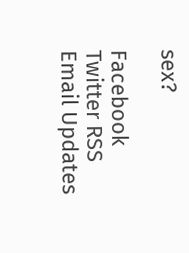sex?

Facebook Twitter RSS
Email Updates